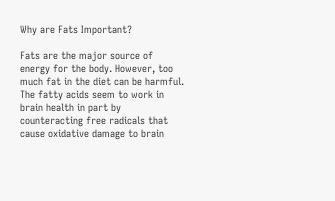Why are Fats Important?

Fats are the major source of energy for the body. However, too much fat in the diet can be harmful. The fatty acids seem to work in brain health in part by counteracting free radicals that cause oxidative damage to brain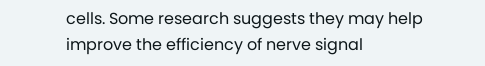cells. Some research suggests they may help improve the efficiency of nerve signal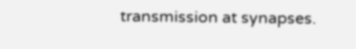transmission at synapses.